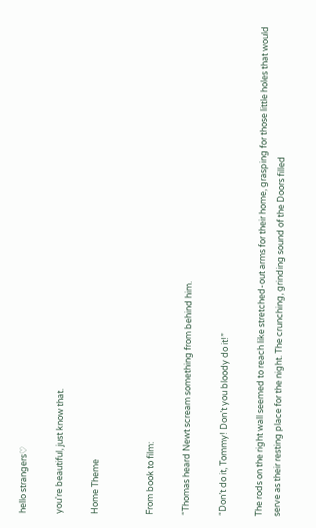hello strangers♡

you're beautiful, just know that.

Home Theme


From book to film:

“Thomas heard Newt scream something from behind him.

“Don’t do it, Tommy! Don’t you bloody do it!”

The rods on the right wall seemed to reach like stretched-out arms for their home, grasping for those little holes that would serve as their resting place for the night. The crunching, grinding sound of the Doors filled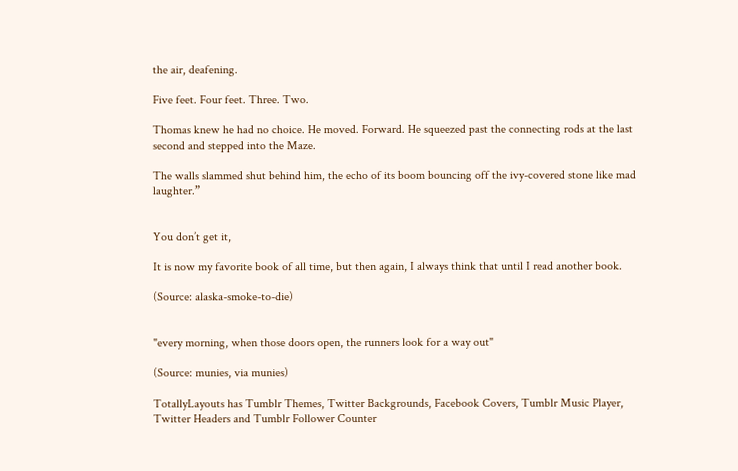the air, deafening.

Five feet. Four feet. Three. Two.

Thomas knew he had no choice. He moved. Forward. He squeezed past the connecting rods at the last second and stepped into the Maze.

The walls slammed shut behind him, the echo of its boom bouncing off the ivy-covered stone like mad laughter.”


You don’t get it,

It is now my favorite book of all time, but then again, I always think that until I read another book.

(Source: alaska-smoke-to-die)


"every morning, when those doors open, the runners look for a way out"

(Source: munies, via munies)

TotallyLayouts has Tumblr Themes, Twitter Backgrounds, Facebook Covers, Tumblr Music Player, Twitter Headers and Tumblr Follower Counter